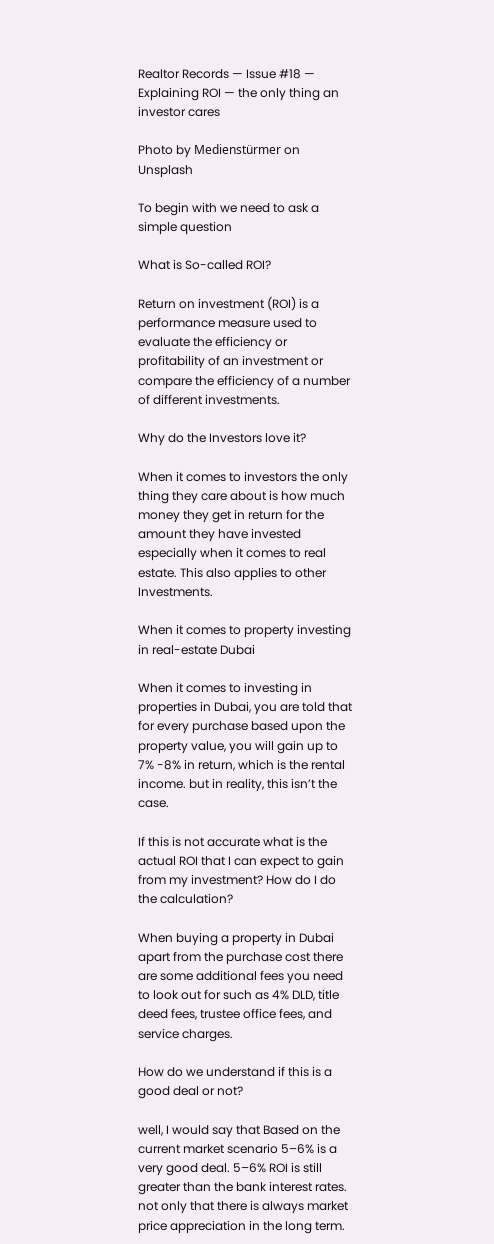Realtor Records — Issue #18 — Explaining ROI — the only thing an investor cares

Photo by Medienstürmer on Unsplash

To begin with we need to ask a simple question

What is So-called ROI?

Return on investment (ROI) is a performance measure used to evaluate the efficiency or profitability of an investment or compare the efficiency of a number of different investments.

Why do the Investors love it?

When it comes to investors the only thing they care about is how much money they get in return for the amount they have invested especially when it comes to real estate. This also applies to other Investments.

When it comes to property investing in real-estate Dubai

When it comes to investing in properties in Dubai, you are told that for every purchase based upon the property value, you will gain up to 7% -8% in return, which is the rental income. but in reality, this isn’t the case.

If this is not accurate what is the actual ROI that I can expect to gain from my investment? How do I do the calculation?

When buying a property in Dubai apart from the purchase cost there are some additional fees you need to look out for such as 4% DLD, title deed fees, trustee office fees, and service charges.

How do we understand if this is a good deal or not?

well, I would say that Based on the current market scenario 5–6% is a very good deal. 5–6% ROI is still greater than the bank interest rates. not only that there is always market price appreciation in the long term.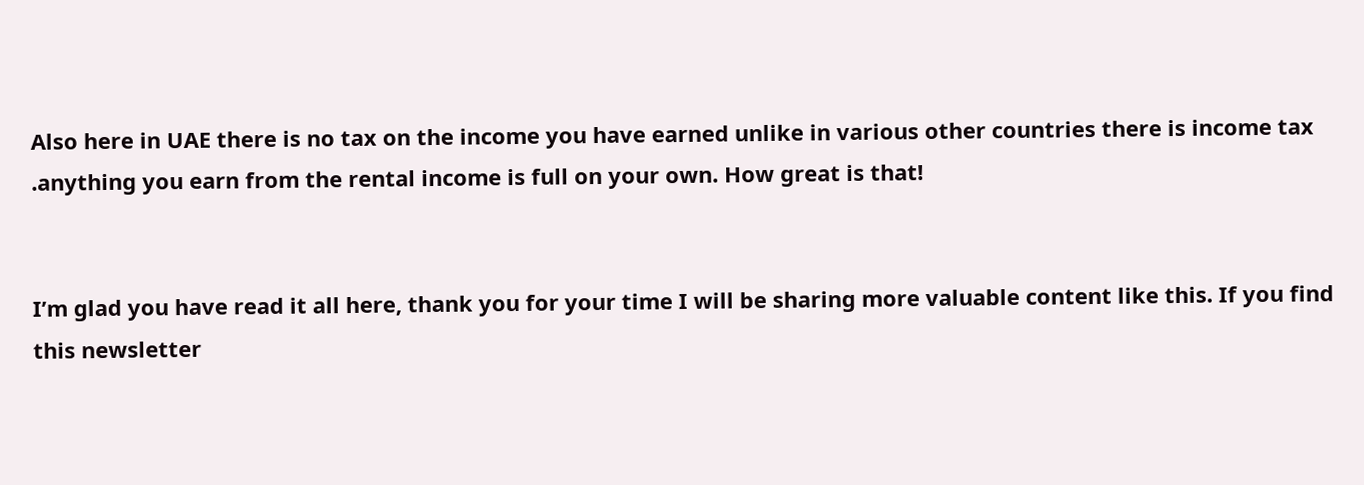Also here in UAE there is no tax on the income you have earned unlike in various other countries there is income tax .anything you earn from the rental income is full on your own. How great is that!


I’m glad you have read it all here, thank you for your time I will be sharing more valuable content like this. If you find this newsletter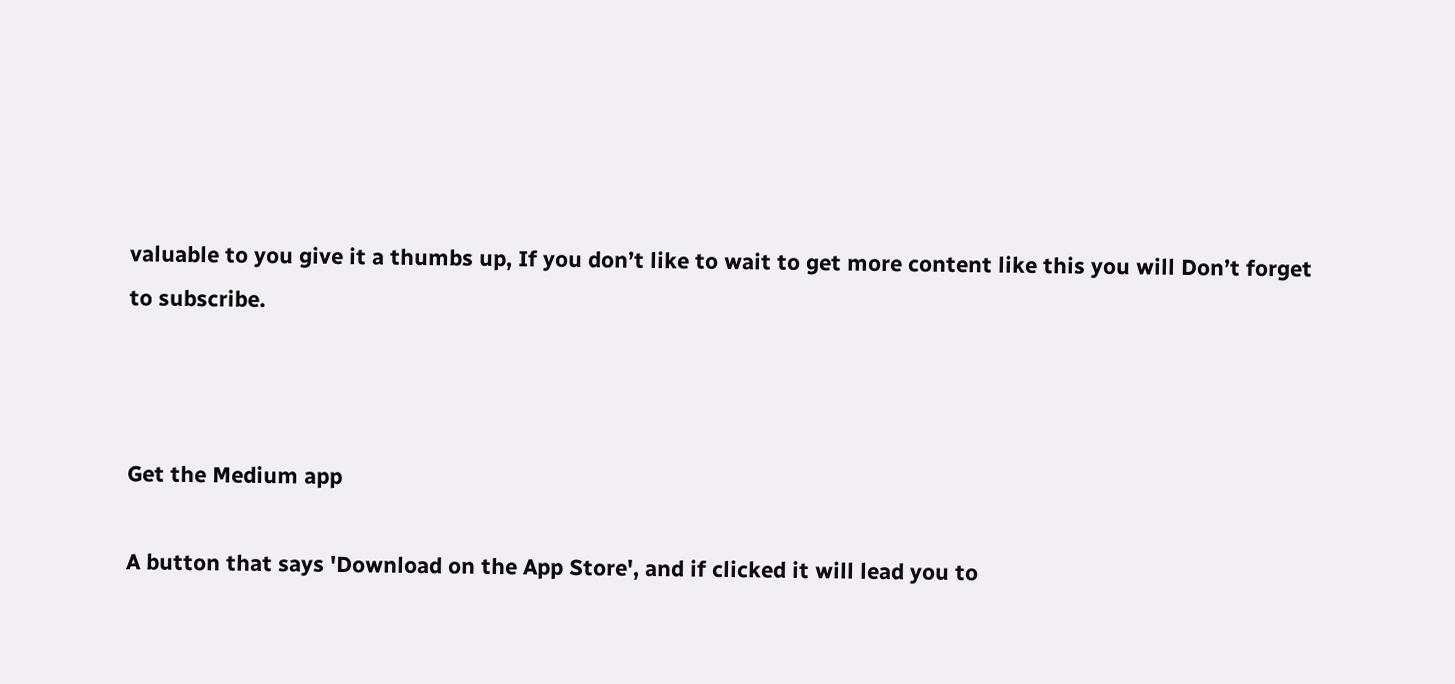valuable to you give it a thumbs up, If you don’t like to wait to get more content like this you will Don’t forget to subscribe.



Get the Medium app

A button that says 'Download on the App Store', and if clicked it will lead you to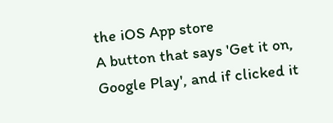the iOS App store
A button that says 'Get it on, Google Play', and if clicked it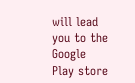will lead you to the Google Play store